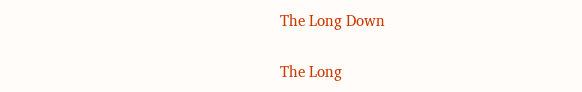The Long Down

The Long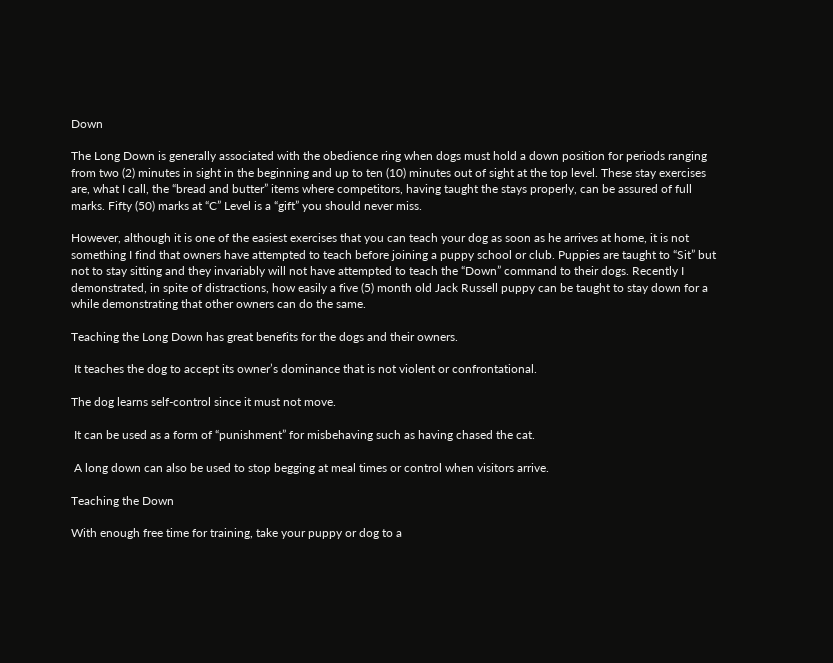Down

The Long Down is generally associated with the obedience ring when dogs must hold a down position for periods ranging from two (2) minutes in sight in the beginning and up to ten (10) minutes out of sight at the top level. These stay exercises are, what I call, the “bread and butter” items where competitors, having taught the stays properly, can be assured of full marks. Fifty (50) marks at “C” Level is a “gift” you should never miss.

However, although it is one of the easiest exercises that you can teach your dog as soon as he arrives at home, it is not something I find that owners have attempted to teach before joining a puppy school or club. Puppies are taught to “Sit” but not to stay sitting and they invariably will not have attempted to teach the “Down” command to their dogs. Recently I demonstrated, in spite of distractions, how easily a five (5) month old Jack Russell puppy can be taught to stay down for a while demonstrating that other owners can do the same.

Teaching the Long Down has great benefits for the dogs and their owners.

 It teaches the dog to accept its owner’s dominance that is not violent or confrontational.

The dog learns self-control since it must not move.

 It can be used as a form of “punishment” for misbehaving such as having chased the cat.

 A long down can also be used to stop begging at meal times or control when visitors arrive.

Teaching the Down

With enough free time for training, take your puppy or dog to a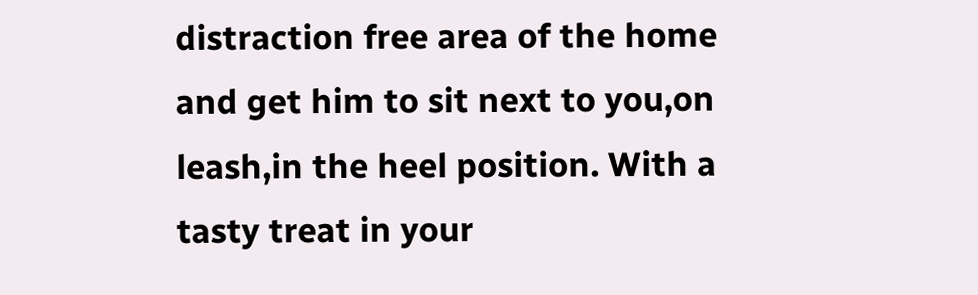distraction free area of the home and get him to sit next to you,on leash,in the heel position. With a tasty treat in your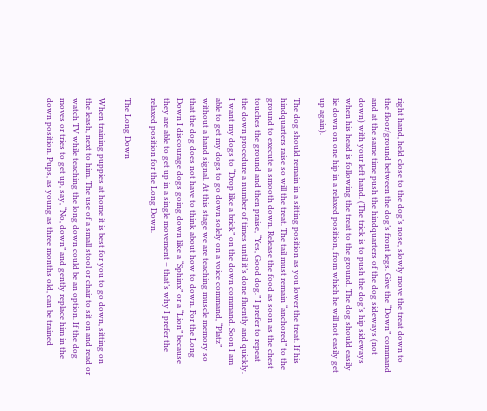right hand, held close to the dog’s nose, slowly move the treat down to the floor/ground between the dog’s front legs. Give the “Down” command and at the same time push the hindquarters of the dog sideways (not down) with your left hand. (The trick is to push the dog’s hip sideways when his head is following the treat to the ground. The dog should easily lie down on one hip in a relaxed position, from which he will not easily get up again).

The dog should remain in a sitting position as you lower the treat. If his hindquarters raise so will the treat. The tail must remain “anchored” to the ground to execute a smooth down. Release the food as soon as the chest touches the ground and then praise, “Yes, Good dog.” I prefer to repeat the down procedure a number of times until it’s done fluently and quickly. I want my dogs to “Drop like a brick” on the down command. Soon I am able to get my dogs to go down solely on a voice command, “Platz” without a hand signal. At this stage we are teaching muscle memory so that the dog does not have to think about how to down. For the Long Down I discourage dogs going down like a “Sphinx” or a “Lion” because they are able to get up in a single movement – that’s why I prefer the relaxed position for the Long Down.

The Long Down

When training puppies at home it is best for you to go down, sitting on the leash, next to him. The use of a small stool or chair to sit on and read or watch TV while teaching the long down could be an option. If the dog moves or tries to get up, say, “No, down” and gently replace him in the down position. Pups, as young as three months old, can be trained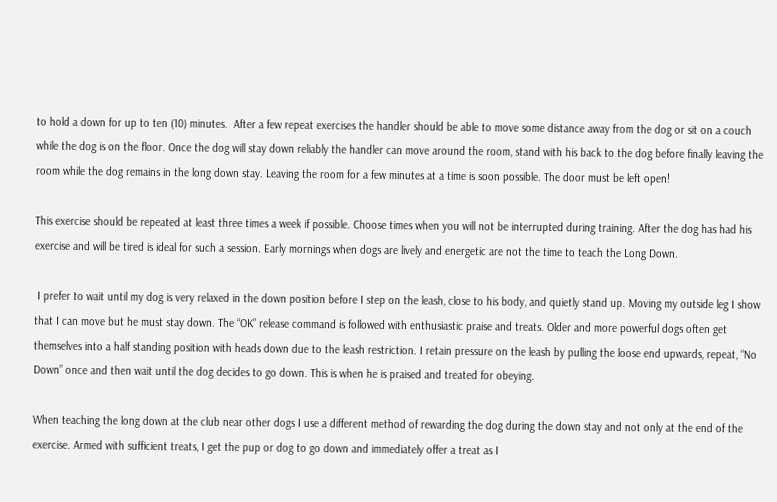to hold a down for up to ten (10) minutes.  After a few repeat exercises the handler should be able to move some distance away from the dog or sit on a couch while the dog is on the floor. Once the dog will stay down reliably the handler can move around the room, stand with his back to the dog before finally leaving the room while the dog remains in the long down stay. Leaving the room for a few minutes at a time is soon possible. The door must be left open!

This exercise should be repeated at least three times a week if possible. Choose times when you will not be interrupted during training. After the dog has had his exercise and will be tired is ideal for such a session. Early mornings when dogs are lively and energetic are not the time to teach the Long Down.

 I prefer to wait until my dog is very relaxed in the down position before I step on the leash, close to his body, and quietly stand up. Moving my outside leg I show that I can move but he must stay down. The “OK” release command is followed with enthusiastic praise and treats. Older and more powerful dogs often get themselves into a half standing position with heads down due to the leash restriction. I retain pressure on the leash by pulling the loose end upwards, repeat, “No Down” once and then wait until the dog decides to go down. This is when he is praised and treated for obeying.

When teaching the long down at the club near other dogs I use a different method of rewarding the dog during the down stay and not only at the end of the exercise. Armed with sufficient treats, I get the pup or dog to go down and immediately offer a treat as I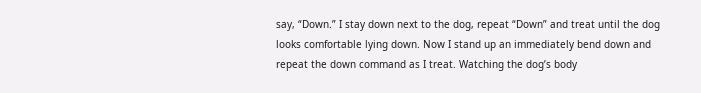say, “Down.” I stay down next to the dog, repeat “Down” and treat until the dog looks comfortable lying down. Now I stand up an immediately bend down and repeat the down command as I treat. Watching the dog’s body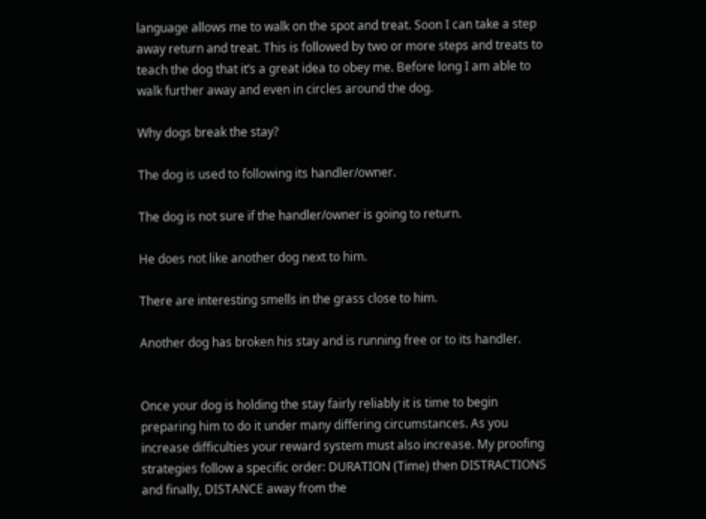language allows me to walk on the spot and treat. Soon I can take a step away return and treat. This is followed by two or more steps and treats to teach the dog that it’s a great idea to obey me. Before long I am able to walk further away and even in circles around the dog.

Why dogs break the stay?

The dog is used to following its handler/owner.

The dog is not sure if the handler/owner is going to return.

He does not like another dog next to him.

There are interesting smells in the grass close to him.

Another dog has broken his stay and is running free or to its handler.


Once your dog is holding the stay fairly reliably it is time to begin preparing him to do it under many differing circumstances. As you increase difficulties your reward system must also increase. My proofing strategies follow a specific order: DURATION (Time) then DISTRACTIONS and finally, DISTANCE away from the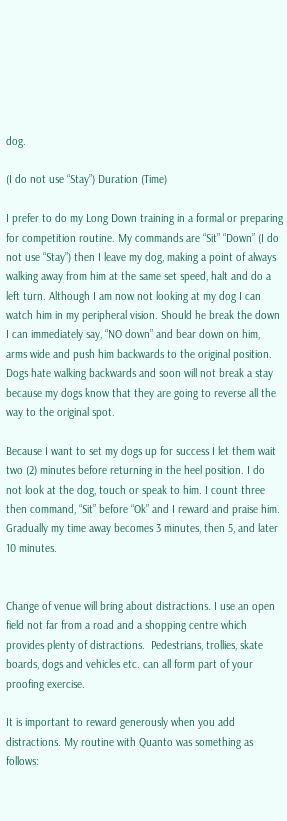dog.

(I do not use “Stay”) Duration (Time)

I prefer to do my Long Down training in a formal or preparing for competition routine. My commands are “Sit” “Down” (I do not use “Stay”) then I leave my dog, making a point of always walking away from him at the same set speed, halt and do a left turn. Although I am now not looking at my dog I can watch him in my peripheral vision. Should he break the down I can immediately say, “NO down” and bear down on him, arms wide and push him backwards to the original position. Dogs hate walking backwards and soon will not break a stay because my dogs know that they are going to reverse all the way to the original spot.

Because I want to set my dogs up for success I let them wait two (2) minutes before returning in the heel position. I do not look at the dog, touch or speak to him. I count three then command, “Sit” before “Ok” and I reward and praise him. Gradually my time away becomes 3 minutes, then 5, and later 10 minutes.


Change of venue will bring about distractions. I use an open field not far from a road and a shopping centre which provides plenty of distractions.  Pedestrians, trollies, skate boards, dogs and vehicles etc. can all form part of your proofing exercise.

It is important to reward generously when you add distractions. My routine with Quanto was something as follows: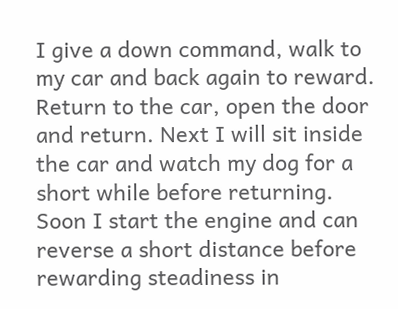I give a down command, walk to my car and back again to reward. Return to the car, open the door and return. Next I will sit inside the car and watch my dog for a short while before returning. Soon I start the engine and can reverse a short distance before rewarding steadiness in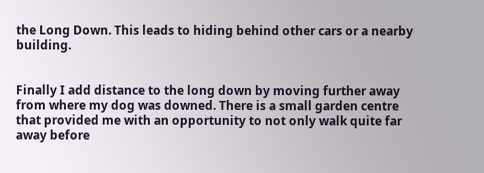the Long Down. This leads to hiding behind other cars or a nearby building.


Finally I add distance to the long down by moving further away from where my dog was downed. There is a small garden centre that provided me with an opportunity to not only walk quite far away before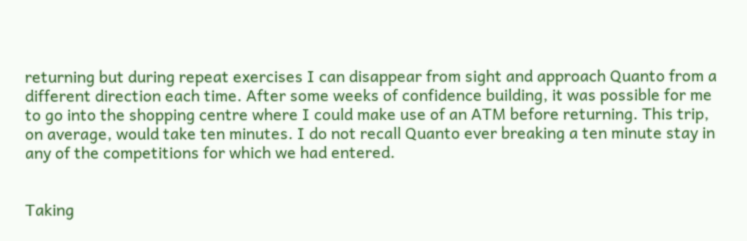returning but during repeat exercises I can disappear from sight and approach Quanto from a different direction each time. After some weeks of confidence building, it was possible for me to go into the shopping centre where I could make use of an ATM before returning. This trip, on average, would take ten minutes. I do not recall Quanto ever breaking a ten minute stay in any of the competitions for which we had entered.


Taking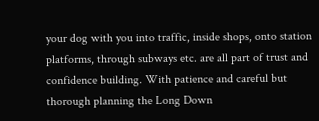your dog with you into traffic, inside shops, onto station platforms, through subways etc. are all part of trust and confidence building. With patience and careful but thorough planning the Long Down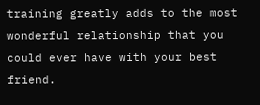training greatly adds to the most wonderful relationship that you could ever have with your best friend.